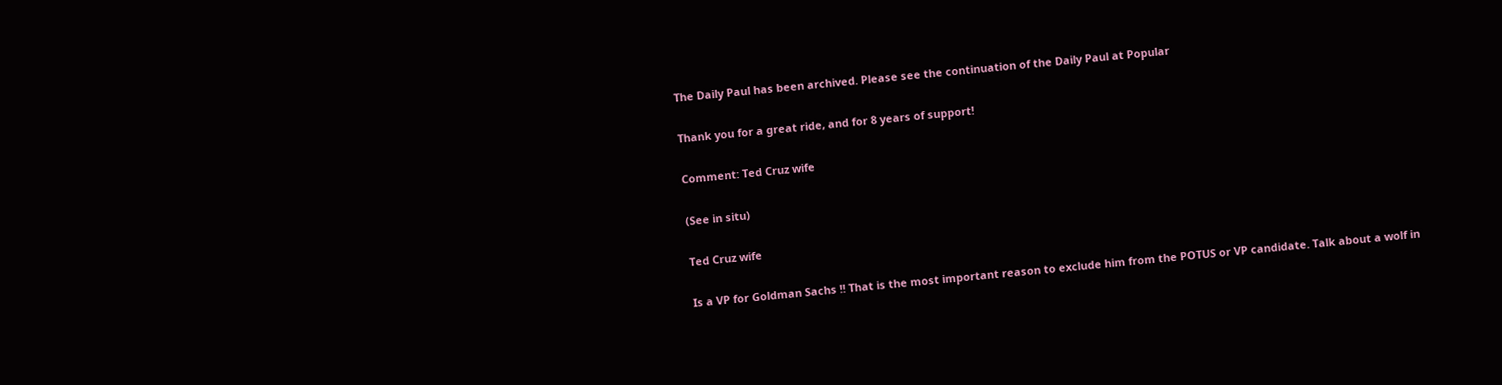The Daily Paul has been archived. Please see the continuation of the Daily Paul at Popular

Thank you for a great ride, and for 8 years of support!

Comment: Ted Cruz wife

(See in situ)

Ted Cruz wife

Is a VP for Goldman Sachs !! That is the most important reason to exclude him from the POTUS or VP candidate. Talk about a wolf in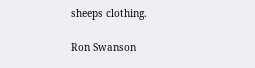sheeps clothing.

Ron Swanson